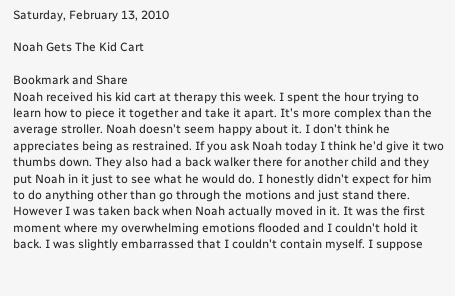Saturday, February 13, 2010

Noah Gets The Kid Cart

Bookmark and Share
Noah received his kid cart at therapy this week. I spent the hour trying to learn how to piece it together and take it apart. It's more complex than the average stroller. Noah doesn't seem happy about it. I don't think he appreciates being as restrained. If you ask Noah today I think he'd give it two thumbs down. They also had a back walker there for another child and they put Noah in it just to see what he would do. I honestly didn't expect for him to do anything other than go through the motions and just stand there. However I was taken back when Noah actually moved in it. It was the first moment where my overwhelming emotions flooded and I couldn't hold it back. I was slightly embarrassed that I couldn't contain myself. I suppose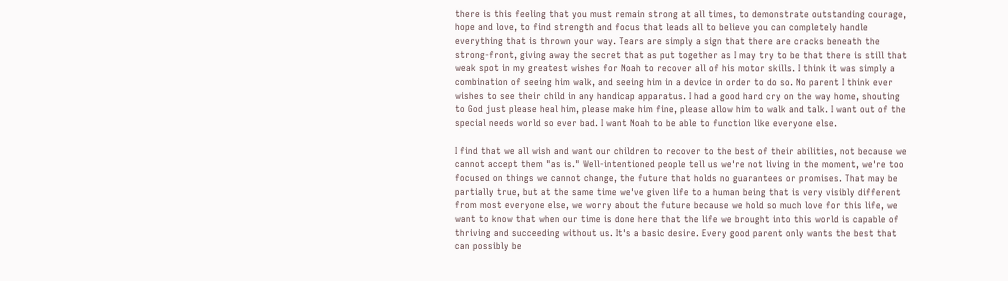there is this feeling that you must remain strong at all times, to demonstrate outstanding courage, hope and love, to find strength and focus that leads all to believe you can completely handle everything that is thrown your way. Tears are simply a sign that there are cracks beneath the strong-front, giving away the secret that as put together as I may try to be that there is still that weak spot in my greatest wishes for Noah to recover all of his motor skills. I think it was simply a combination of seeing him walk, and seeing him in a device in order to do so. No parent I think ever wishes to see their child in any handicap apparatus. I had a good hard cry on the way home, shouting to God just please heal him, please make him fine, please allow him to walk and talk. I want out of the special needs world so ever bad. I want Noah to be able to function like everyone else.

I find that we all wish and want our children to recover to the best of their abilities, not because we cannot accept them "as is." Well-intentioned people tell us we're not living in the moment, we're too focused on things we cannot change, the future that holds no guarantees or promises. That may be partially true, but at the same time we've given life to a human being that is very visibly different from most everyone else, we worry about the future because we hold so much love for this life, we want to know that when our time is done here that the life we brought into this world is capable of thriving and succeeding without us. It's a basic desire. Every good parent only wants the best that can possibly be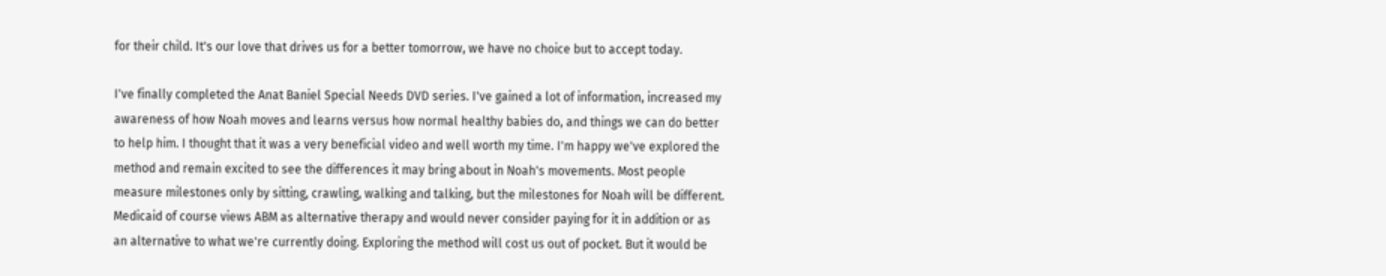for their child. It's our love that drives us for a better tomorrow, we have no choice but to accept today.

I've finally completed the Anat Baniel Special Needs DVD series. I've gained a lot of information, increased my awareness of how Noah moves and learns versus how normal healthy babies do, and things we can do better to help him. I thought that it was a very beneficial video and well worth my time. I'm happy we've explored the method and remain excited to see the differences it may bring about in Noah's movements. Most people measure milestones only by sitting, crawling, walking and talking, but the milestones for Noah will be different. Medicaid of course views ABM as alternative therapy and would never consider paying for it in addition or as an alternative to what we're currently doing. Exploring the method will cost us out of pocket. But it would be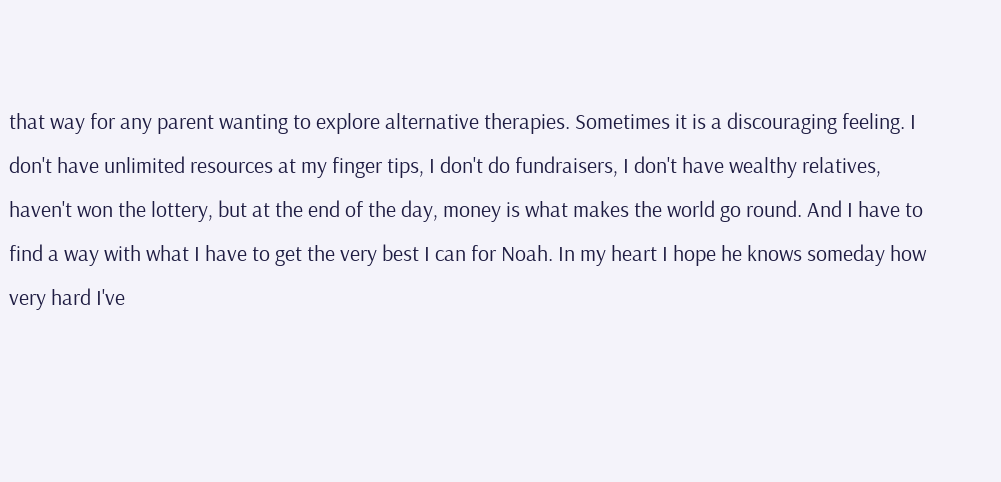that way for any parent wanting to explore alternative therapies. Sometimes it is a discouraging feeling. I don't have unlimited resources at my finger tips, I don't do fundraisers, I don't have wealthy relatives, haven't won the lottery, but at the end of the day, money is what makes the world go round. And I have to find a way with what I have to get the very best I can for Noah. In my heart I hope he knows someday how very hard I've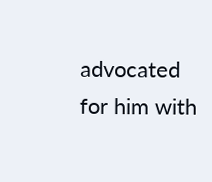advocated for him with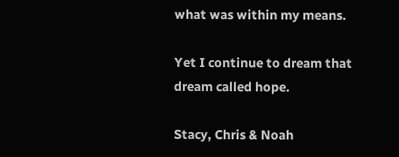what was within my means.

Yet I continue to dream that dream called hope.

Stacy, Chris & Noah